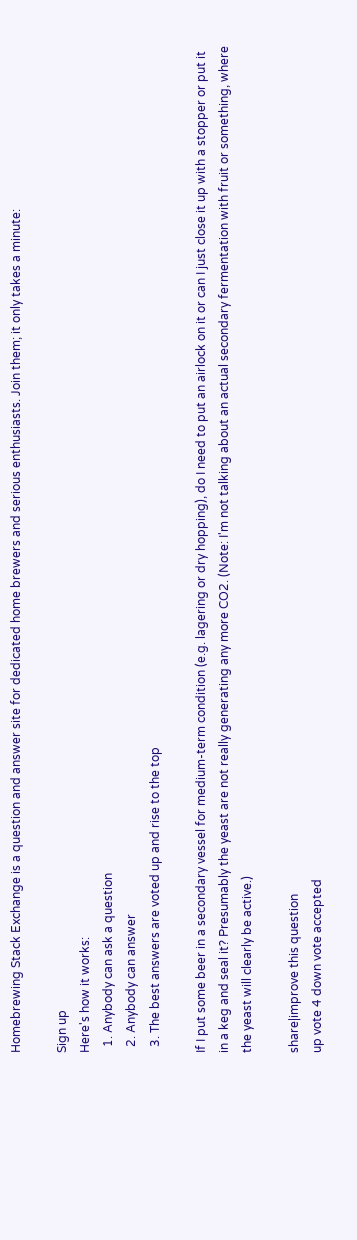Homebrewing Stack Exchange is a question and answer site for dedicated home brewers and serious enthusiasts. Join them; it only takes a minute:

Sign up
Here's how it works:
  1. Anybody can ask a question
  2. Anybody can answer
  3. The best answers are voted up and rise to the top

If I put some beer in a secondary vessel for medium-term condition (e.g. lagering or dry hopping), do I need to put an airlock on it or can I just close it up with a stopper or put it in a keg and seal it? Presumably the yeast are not really generating any more CO2. (Note: I'm not talking about an actual secondary fermentation with fruit or something, where the yeast will clearly be active.)

share|improve this question
up vote 4 down vote accepted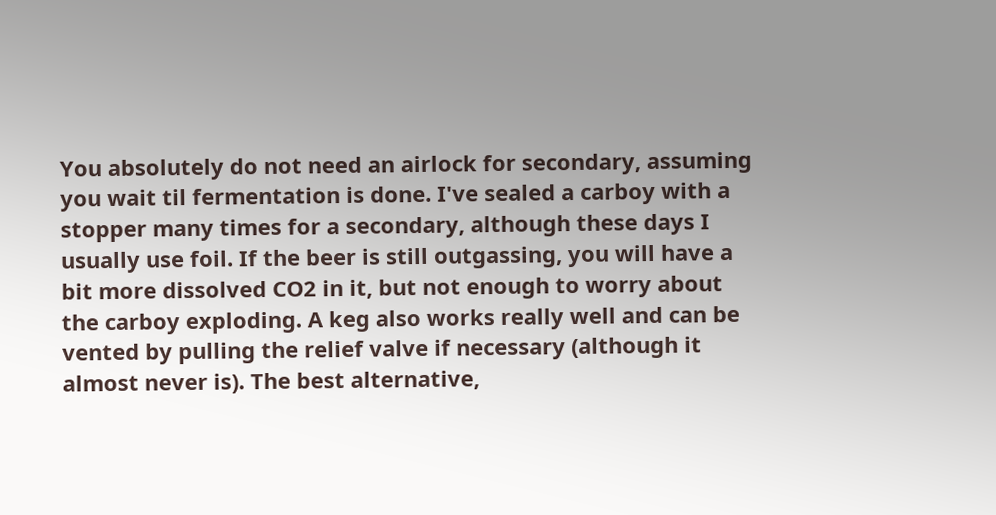You absolutely do not need an airlock for secondary, assuming you wait til fermentation is done. I've sealed a carboy with a stopper many times for a secondary, although these days I usually use foil. If the beer is still outgassing, you will have a bit more dissolved CO2 in it, but not enough to worry about the carboy exploding. A keg also works really well and can be vented by pulling the relief valve if necessary (although it almost never is). The best alternative,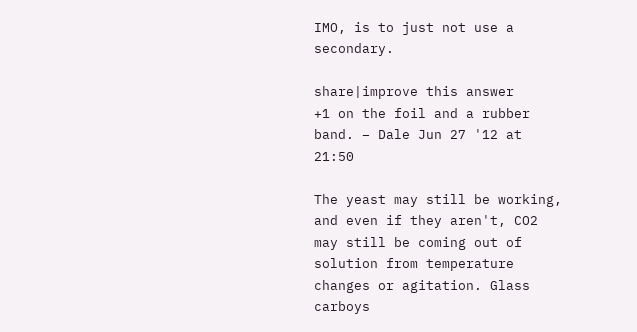IMO, is to just not use a secondary.

share|improve this answer
+1 on the foil and a rubber band. – Dale Jun 27 '12 at 21:50

The yeast may still be working, and even if they aren't, CO2 may still be coming out of solution from temperature changes or agitation. Glass carboys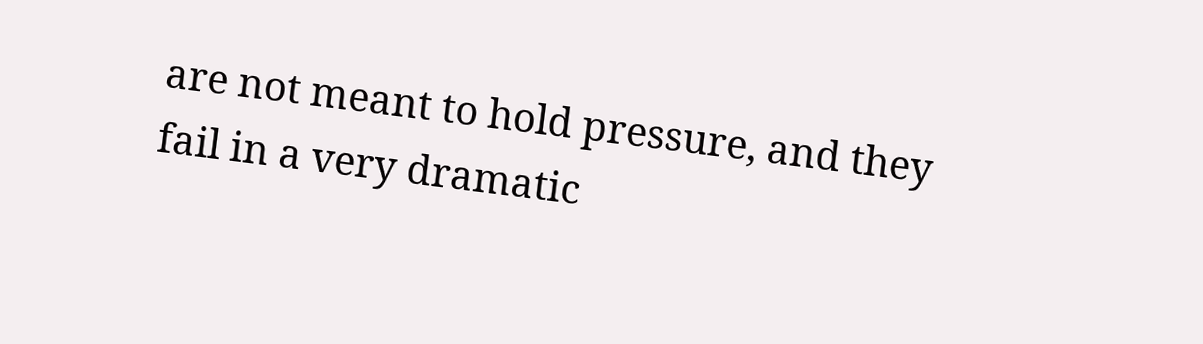are not meant to hold pressure, and they fail in a very dramatic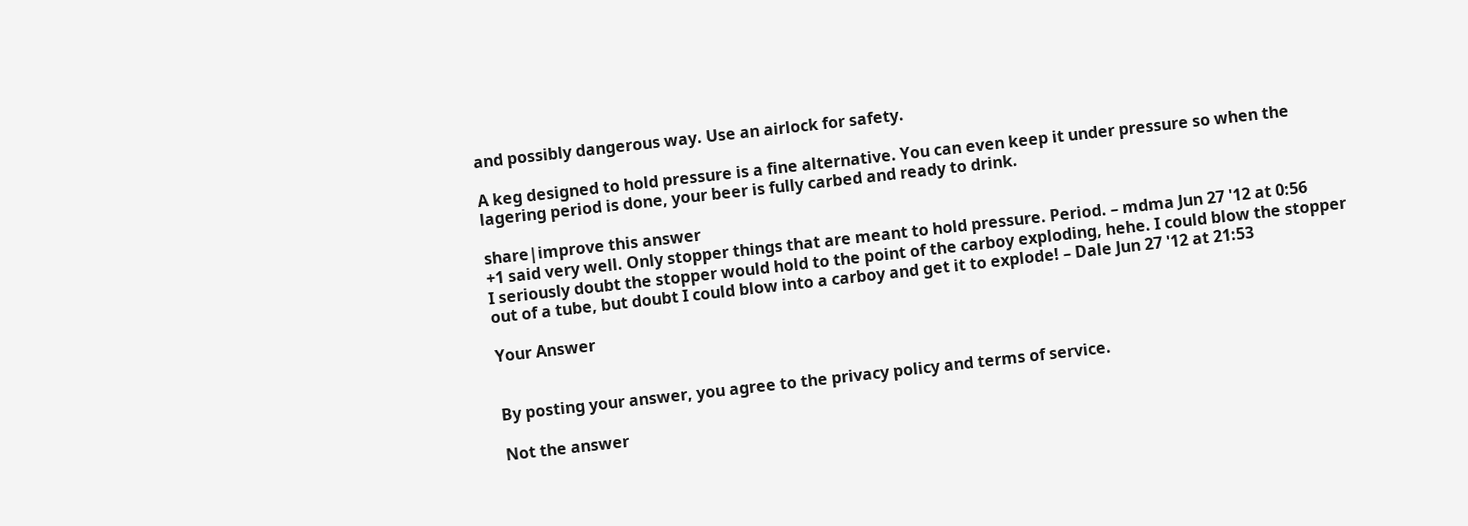and possibly dangerous way. Use an airlock for safety.

A keg designed to hold pressure is a fine alternative. You can even keep it under pressure so when the lagering period is done, your beer is fully carbed and ready to drink.

share|improve this answer
+1 said very well. Only stopper things that are meant to hold pressure. Period. – mdma Jun 27 '12 at 0:56
I seriously doubt the stopper would hold to the point of the carboy exploding, hehe. I could blow the stopper out of a tube, but doubt I could blow into a carboy and get it to explode! – Dale Jun 27 '12 at 21:53

Your Answer


By posting your answer, you agree to the privacy policy and terms of service.

Not the answer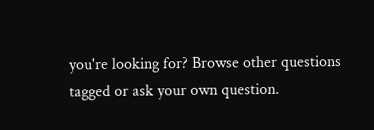you're looking for? Browse other questions tagged or ask your own question.